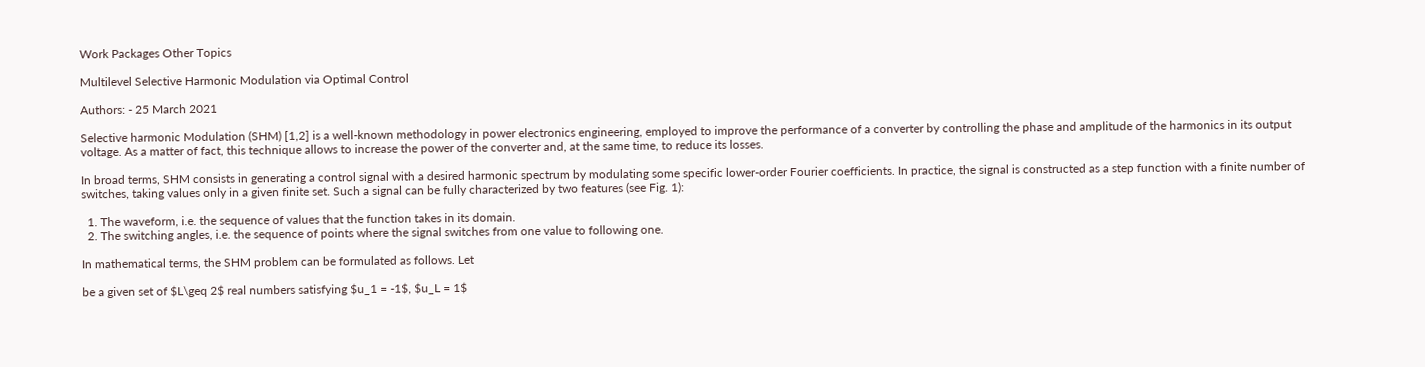Work Packages Other Topics

Multilevel Selective Harmonic Modulation via Optimal Control

Authors: - 25 March 2021

Selective harmonic Modulation (SHM) [1,2] is a well-known methodology in power electronics engineering, employed to improve the performance of a converter by controlling the phase and amplitude of the harmonics in its output voltage. As a matter of fact, this technique allows to increase the power of the converter and, at the same time, to reduce its losses.

In broad terms, SHM consists in generating a control signal with a desired harmonic spectrum by modulating some specific lower-order Fourier coefficients. In practice, the signal is constructed as a step function with a finite number of switches, taking values only in a given finite set. Such a signal can be fully characterized by two features (see Fig. 1):

  1. The waveform, i.e. the sequence of values that the function takes in its domain.
  2. The switching angles, i.e. the sequence of points where the signal switches from one value to following one.

In mathematical terms, the SHM problem can be formulated as follows. Let

be a given set of $L\geq 2$ real numbers satisfying $u_1 = -1$, $u_L = 1$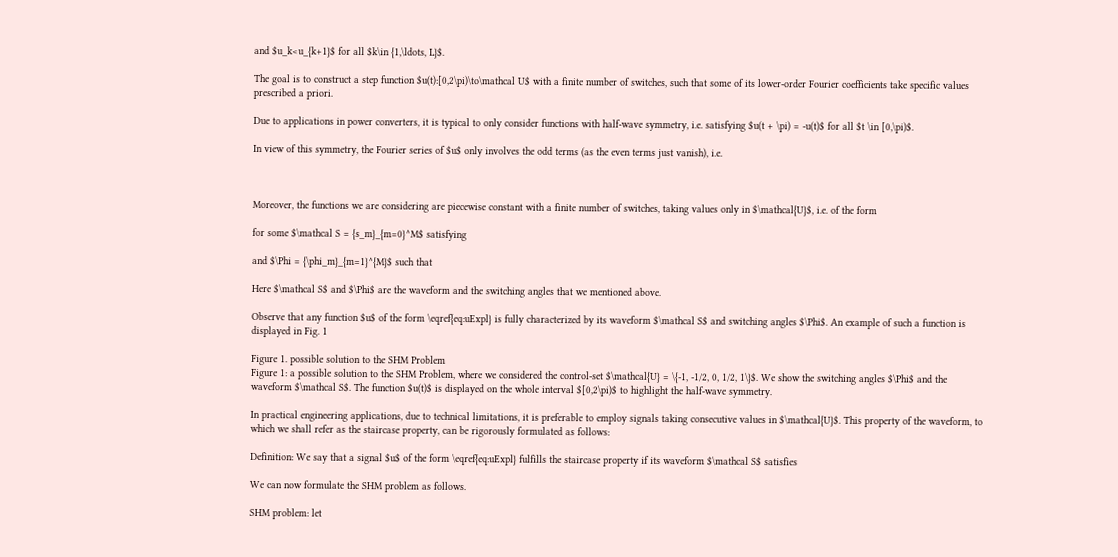and $u_k<u_{k+1}$ for all $k\in {1,\ldots, L}$.

The goal is to construct a step function $u(t):[0,2\pi)\to\mathcal U$ with a finite number of switches, such that some of its lower-order Fourier coefficients take specific values prescribed a priori.

Due to applications in power converters, it is typical to only consider functions with half-wave symmetry, i.e. satisfying $u(t + \pi) = -u(t)$ for all $t \in [0,\pi)$.

In view of this symmetry, the Fourier series of $u$ only involves the odd terms (as the even terms just vanish), i.e.



Moreover, the functions we are considering are piecewise constant with a finite number of switches, taking values only in $\mathcal{U}$, i.e. of the form

for some $\mathcal S = {s_m}_{m=0}^M$ satisfying

and $\Phi = {\phi_m}_{m=1}^{M}$ such that

Here $\mathcal S$ and $\Phi$ are the waveform and the switching angles that we mentioned above.

Observe that any function $u$ of the form \eqref{eq:uExpl} is fully characterized by its waveform $\mathcal S$ and switching angles $\Phi$. An example of such a function is displayed in Fig. 1

Figure 1. possible solution to the SHM Problem
Figure 1: a possible solution to the SHM Problem, where we considered the control-set $\mathcal{U} = \{-1, -1/2, 0, 1/2, 1\}$. We show the switching angles $\Phi$ and the waveform $\mathcal S$. The function $u(t)$ is displayed on the whole interval $[0,2\pi)$ to highlight the half-wave symmetry.

In practical engineering applications, due to technical limitations, it is preferable to employ signals taking consecutive values in $\mathcal{U}$. This property of the waveform, to which we shall refer as the staircase property, can be rigorously formulated as follows:

Definition: We say that a signal $u$ of the form \eqref{eq:uExpl} fulfills the staircase property if its waveform $\mathcal S$ satisfies

We can now formulate the SHM problem as follows.

SHM problem: let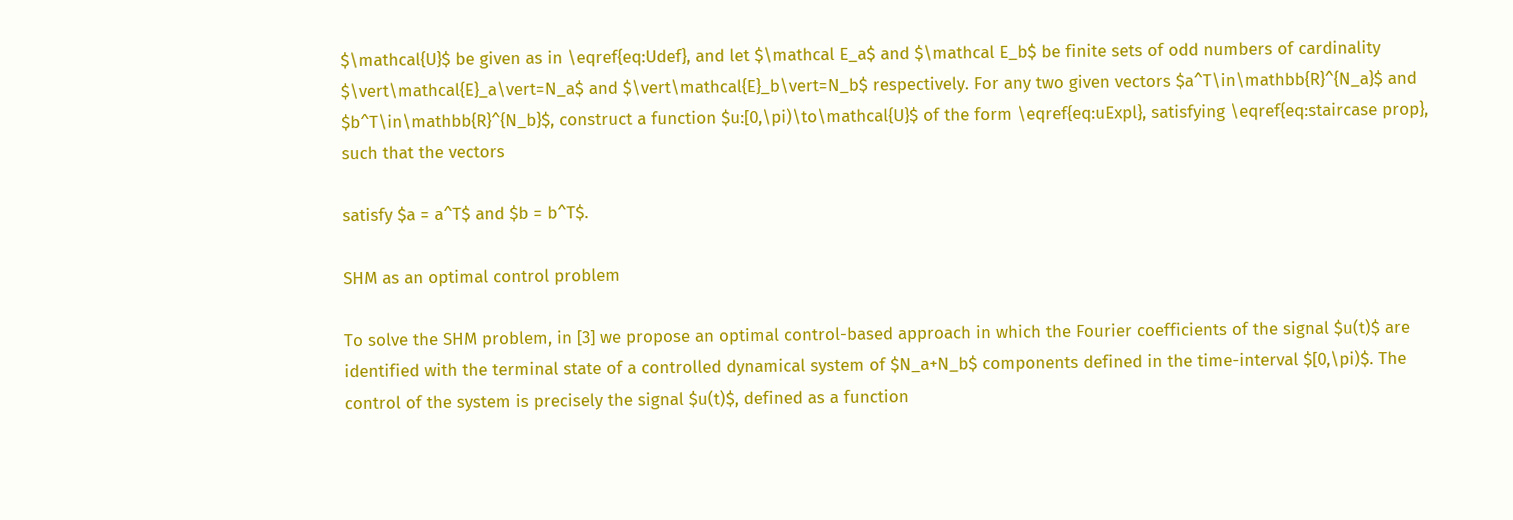$\mathcal{U}$ be given as in \eqref{eq:Udef}, and let $\mathcal E_a$ and $\mathcal E_b$ be finite sets of odd numbers of cardinality $\vert\mathcal{E}_a\vert=N_a$ and $\vert\mathcal{E}_b\vert=N_b$ respectively. For any two given vectors $a^T\in\mathbb{R}^{N_a}$ and $b^T\in\mathbb{R}^{N_b}$, construct a function $u:[0,\pi)\to\mathcal{U}$ of the form \eqref{eq:uExpl}, satisfying \eqref{eq:staircase prop}, such that the vectors

satisfy $a = a^T$ and $b = b^T$.

SHM as an optimal control problem

To solve the SHM problem, in [3] we propose an optimal control-based approach in which the Fourier coefficients of the signal $u(t)$ are identified with the terminal state of a controlled dynamical system of $N_a+N_b$ components defined in the time-interval $[0,\pi)$. The control of the system is precisely the signal $u(t)$, defined as a function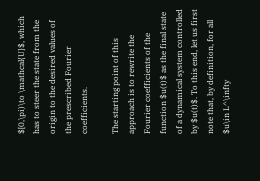$[0,\pi)\to \mathcal{U}$, which has to steer the state from the origin to the desired values of the prescribed Fourier coefficients.

The starting point of this approach is to rewrite the Fourier coefficients of the function $u(t)$ as the final state of a dynamical system controlled by $u(t)$. To this end, let us first note that, by definition, for all $u\in L^\infty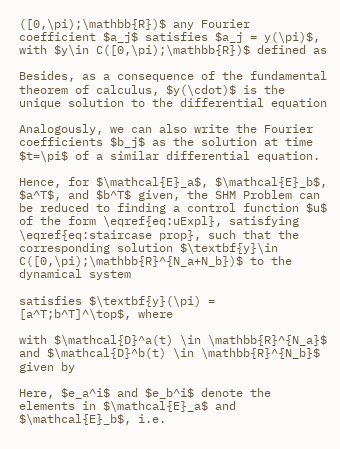([0,\pi);\mathbb{R})$ any Fourier coefficient $a_j$ satisfies $a_j = y(\pi)$, with $y\in C([0,\pi);\mathbb{R})$ defined as

Besides, as a consequence of the fundamental theorem of calculus, $y(\cdot)$ is the unique solution to the differential equation

Analogously, we can also write the Fourier coefficients $b_j$ as the solution at time $t=\pi$ of a similar differential equation.

Hence, for $\mathcal{E}_a$, $\mathcal{E}_b$, $a^T$, and $b^T$ given, the SHM Problem can be reduced to finding a control function $u$ of the form \eqref{eq:uExpl}, satisfying \eqref{eq:staircase prop}, such that the corresponding solution $\textbf{y}\in C([0,\pi);\mathbb{R}^{N_a+N_b})$ to the dynamical system

satisfies $\textbf{y}(\pi) = [a^T;b^T]^\top$, where

with $\mathcal{D}^a(t) \in \mathbb{R}^{N_a}$ and $\mathcal{D}^b(t) \in \mathbb{R}^{N_b}$ given by

Here, $e_a^i$ and $e_b^i$ denote the elements in $\mathcal{E}_a$ and $\mathcal{E}_b$, i.e.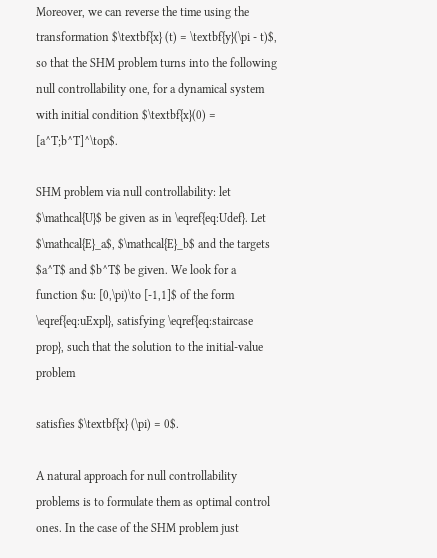Moreover, we can reverse the time using the transformation $\textbf{x} (t) = \textbf{y}(\pi - t)$, so that the SHM problem turns into the following null controllability one, for a dynamical system with initial condition $\textbf{x}(0) = [a^T;b^T]^\top$.

SHM problem via null controllability: let $\mathcal{U}$ be given as in \eqref{eq:Udef}. Let $\mathcal{E}_a$, $\mathcal{E}_b$ and the targets $a^T$ and $b^T$ be given. We look for a function $u: [0,\pi)\to [-1,1]$ of the form \eqref{eq:uExpl}, satisfying \eqref{eq:staircase prop}, such that the solution to the initial-value problem

satisfies $\textbf{x} (\pi) = 0$.

A natural approach for null controllability problems is to formulate them as optimal control ones. In the case of the SHM problem just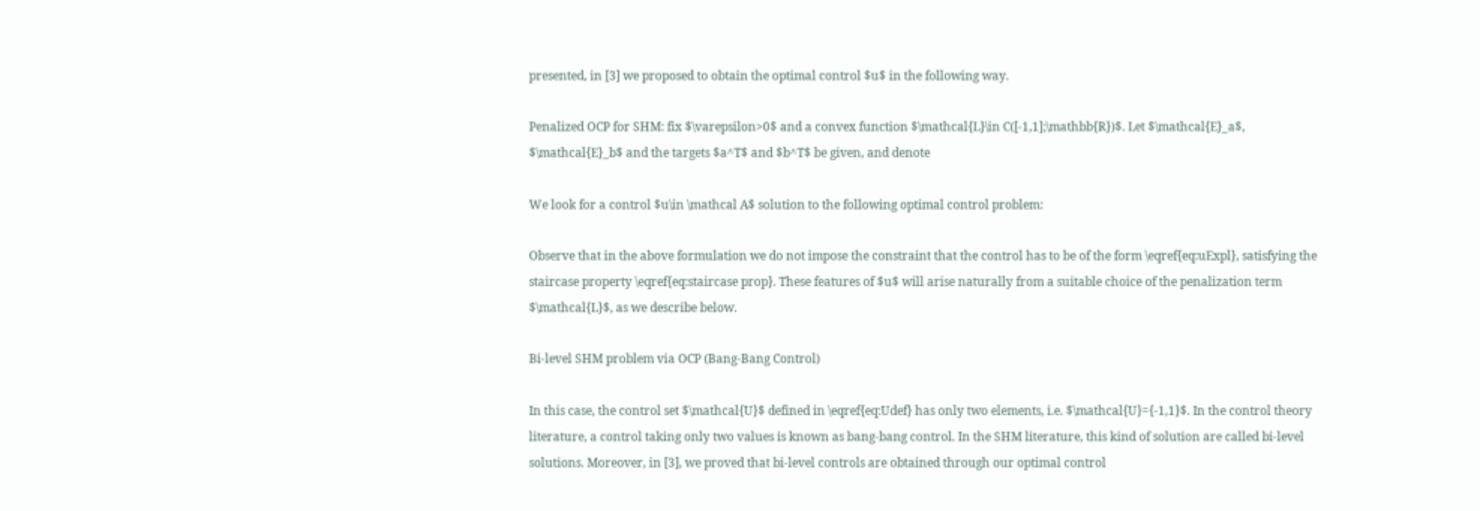presented, in [3] we proposed to obtain the optimal control $u$ in the following way.

Penalized OCP for SHM: fix $\varepsilon>0$ and a convex function $\mathcal{L}\in C([-1,1];\mathbb{R})$. Let $\mathcal{E}_a$, $\mathcal{E}_b$ and the targets $a^T$ and $b^T$ be given, and denote

We look for a control $u\in \mathcal A$ solution to the following optimal control problem:

Observe that in the above formulation we do not impose the constraint that the control has to be of the form \eqref{eq:uExpl}, satisfying the staircase property \eqref{eq:staircase prop}. These features of $u$ will arise naturally from a suitable choice of the penalization term $\mathcal{L}$, as we describe below.

Bi-level SHM problem via OCP (Bang-Bang Control)

In this case, the control set $\mathcal{U}$ defined in \eqref{eq:Udef} has only two elements, i.e. $\mathcal{U}={-1,1}$. In the control theory literature, a control taking only two values is known as bang-bang control. In the SHM literature, this kind of solution are called bi-level solutions. Moreover, in [3], we proved that bi-level controls are obtained through our optimal control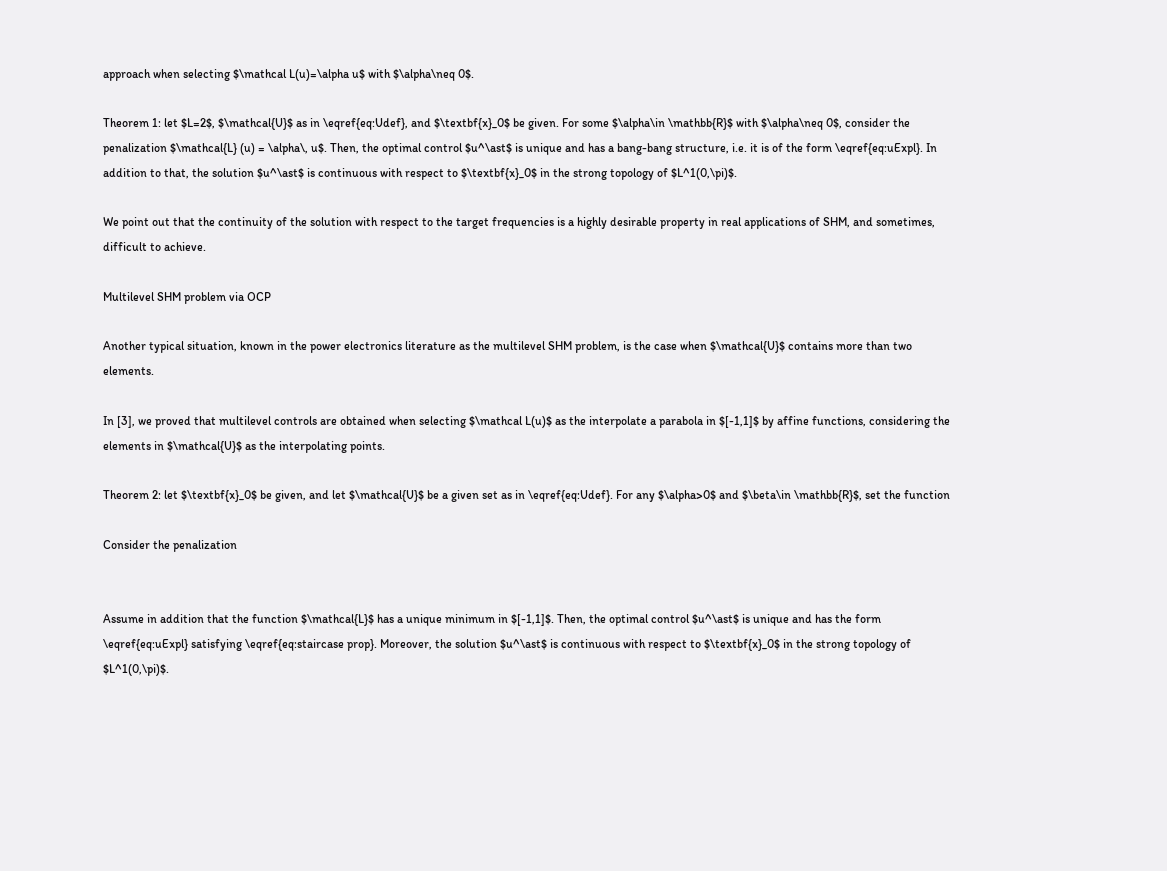approach when selecting $\mathcal L(u)=\alpha u$ with $\alpha\neq 0$.

Theorem 1: let $L=2$, $\mathcal{U}$ as in \eqref{eq:Udef}, and $\textbf{x}_0$ be given. For some $\alpha\in \mathbb{R}$ with $\alpha\neq 0$, consider the penalization $\mathcal{L} (u) = \alpha\, u$. Then, the optimal control $u^\ast$ is unique and has a bang-bang structure, i.e. it is of the form \eqref{eq:uExpl}. In addition to that, the solution $u^\ast$ is continuous with respect to $\textbf{x}_0$ in the strong topology of $L^1(0,\pi)$.

We point out that the continuity of the solution with respect to the target frequencies is a highly desirable property in real applications of SHM, and sometimes, difficult to achieve.

Multilevel SHM problem via OCP

Another typical situation, known in the power electronics literature as the multilevel SHM problem, is the case when $\mathcal{U}$ contains more than two elements.

In [3], we proved that multilevel controls are obtained when selecting $\mathcal L(u)$ as the interpolate a parabola in $[-1,1]$ by affine functions, considering the elements in $\mathcal{U}$ as the interpolating points.

Theorem 2: let $\textbf{x}_0$ be given, and let $\mathcal{U}$ be a given set as in \eqref{eq:Udef}. For any $\alpha>0$ and $\beta\in \mathbb{R}$, set the function

Consider the penalization


Assume in addition that the function $\mathcal{L}$ has a unique minimum in $[-1,1]$. Then, the optimal control $u^\ast$ is unique and has the form \eqref{eq:uExpl} satisfying \eqref{eq:staircase prop}. Moreover, the solution $u^\ast$ is continuous with respect to $\textbf{x}_0$ in the strong topology of $L^1(0,\pi)$.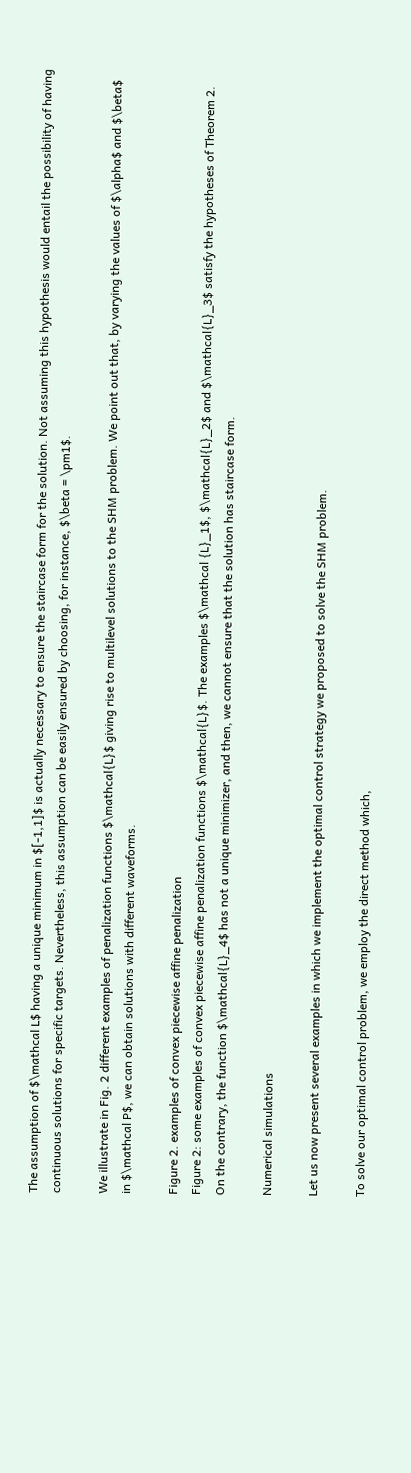The assumption of $\mathcal L$ having a unique minimum in $[-1,1]$ is actually necessary to ensure the staircase form for the solution. Not assuming this hypothesis would entail the possibility of having continuous solutions for specific targets. Nevertheless, this assumption can be easily ensured by choosing, for instance, $\beta = \pm1$.

We illustrate in Fig. 2 different examples of penalization functions $\mathcal{L}$ giving rise to multilevel solutions to the SHM problem. We point out that, by varying the values of $\alpha$ and $\beta$ in $\mathcal P$, we can obtain solutions with different waveforms.

Figure 2. examples of convex piecewise affine penalization
Figure 2: some examples of convex piecewise affine penalization functions $\mathcal{L}$. The examples $\mathcal {L}_1$, $\mathcal{L}_2$ and $\mathcal{L}_3$ satisfy the hypotheses of Theorem 2. On the contrary, the function $\mathcal{L}_4$ has not a unique minimizer, and then, we cannot ensure that the solution has staircase form.

Numerical simulations

Let us now present several examples in which we implement the optimal control strategy we proposed to solve the SHM problem.

To solve our optimal control problem, we employ the direct method which,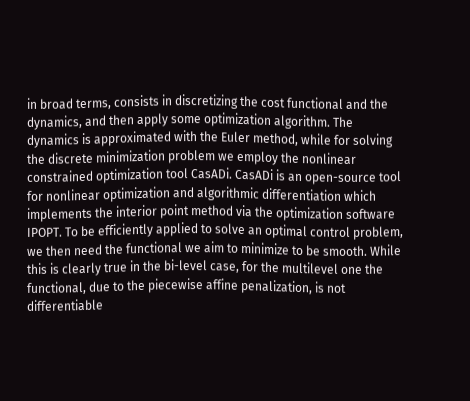in broad terms, consists in discretizing the cost functional and the dynamics, and then apply some optimization algorithm. The dynamics is approximated with the Euler method, while for solving the discrete minimization problem we employ the nonlinear constrained optimization tool CasADi. CasADi is an open-source tool for nonlinear optimization and algorithmic differentiation which implements the interior point method via the optimization software IPOPT. To be efficiently applied to solve an optimal control problem, we then need the functional we aim to minimize to be smooth. While this is clearly true in the bi-level case, for the multilevel one the functional, due to the piecewise affine penalization, is not differentiable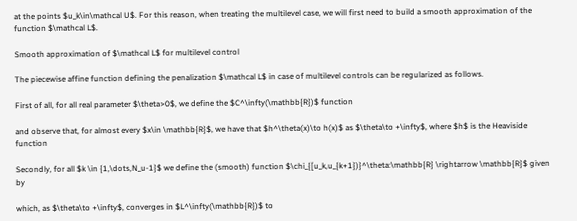at the points $u_k\in\mathcal U$. For this reason, when treating the multilevel case, we will first need to build a smooth approximation of the function $\mathcal L$.

Smooth approximation of $\mathcal L$ for multilevel control

The piecewise affine function defining the penalization $\mathcal L$ in case of multilevel controls can be regularized as follows.

First of all, for all real parameter $\theta>0$, we define the $C^\infty(\mathbb{R})$ function

and observe that, for almost every $x\in \mathbb{R}$, we have that $h^\theta(x)\to h(x)$ as $\theta\to +\infty$, where $h$ is the Heaviside function

Secondly, for all $k \in {1,\dots,N_u-1}$ we define the (smooth) function $\chi_{[u_k,u_{k+1})}^\theta:\mathbb{R} \rightarrow \mathbb{R}$ given by

which, as $\theta\to +\infty$, converges in $L^\infty(\mathbb{R})$ to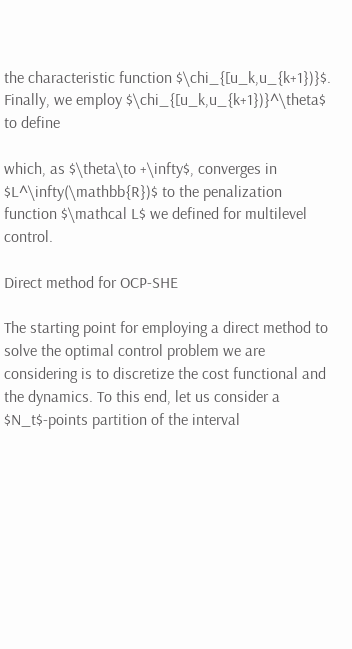the characteristic function $\chi_{[u_k,u_{k+1})}$. Finally, we employ $\chi_{[u_k,u_{k+1})}^\theta$ to define

which, as $\theta\to +\infty$, converges in $L^\infty(\mathbb{R})$ to the penalization function $\mathcal L$ we defined for multilevel control.

Direct method for OCP-SHE

The starting point for employing a direct method to solve the optimal control problem we are considering is to discretize the cost functional and the dynamics. To this end, let us consider a $N_t$-points partition of the interval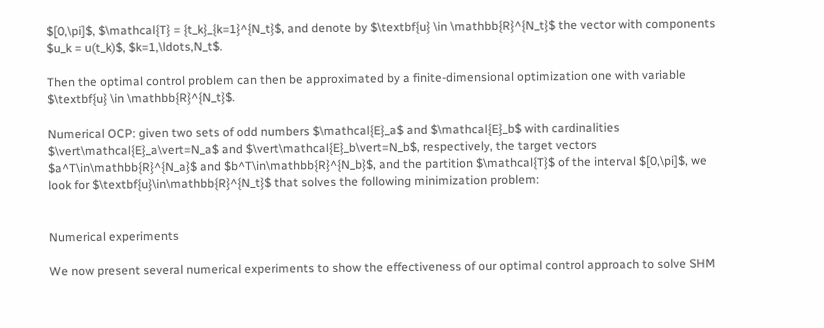$[0,\pi]$, $\mathcal{T} = {t_k}_{k=1}^{N_t}$, and denote by $\textbf{u} \in \mathbb{R}^{N_t}$ the vector with components $u_k = u(t_k)$, $k=1,\ldots,N_t$.

Then the optimal control problem can then be approximated by a finite-dimensional optimization one with variable $\textbf{u} \in \mathbb{R}^{N_t}$.

Numerical OCP: given two sets of odd numbers $\mathcal{E}_a$ and $\mathcal{E}_b$ with cardinalities $\vert\mathcal{E}_a\vert=N_a$ and $\vert\mathcal{E}_b\vert=N_b$, respectively, the target vectors $a^T\in\mathbb{R}^{N_a}$ and $b^T\in\mathbb{R}^{N_b}$, and the partition $\mathcal{T}$ of the interval $[0,\pi]$, we look for $\textbf{u}\in\mathbb{R}^{N_t}$ that solves the following minimization problem:


Numerical experiments

We now present several numerical experiments to show the effectiveness of our optimal control approach to solve SHM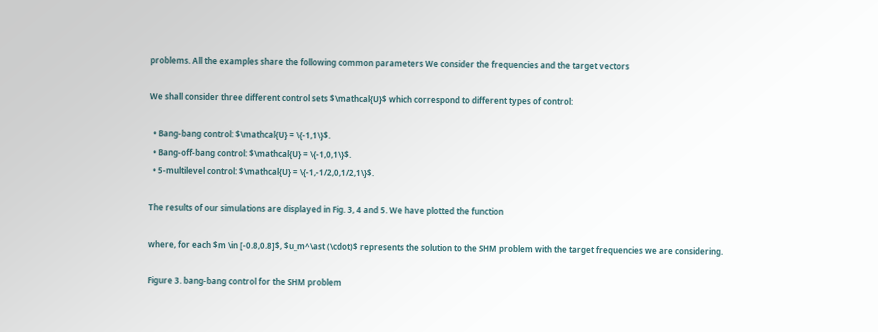problems. All the examples share the following common parameters We consider the frequencies and the target vectors

We shall consider three different control sets $\mathcal{U}$ which correspond to different types of control:

  • Bang-bang control: $\mathcal{U} = \{-1,1\}$.
  • Bang-off-bang control: $\mathcal{U} = \{-1,0,1\}$.
  • 5-multilevel control: $\mathcal{U} = \{-1,-1/2,0,1/2,1\}$.

The results of our simulations are displayed in Fig. 3, 4 and 5. We have plotted the function

where, for each $m \in [-0.8,0.8]$, $u_m^\ast (\cdot)$ represents the solution to the SHM problem with the target frequencies we are considering.

Figure 3. bang-bang control for the SHM problem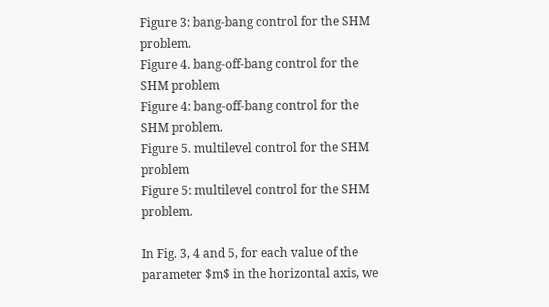Figure 3: bang-bang control for the SHM problem.
Figure 4. bang-off-bang control for the SHM problem
Figure 4: bang-off-bang control for the SHM problem.
Figure 5. multilevel control for the SHM problem
Figure 5: multilevel control for the SHM problem.

In Fig. 3, 4 and 5, for each value of the parameter $m$ in the horizontal axis, we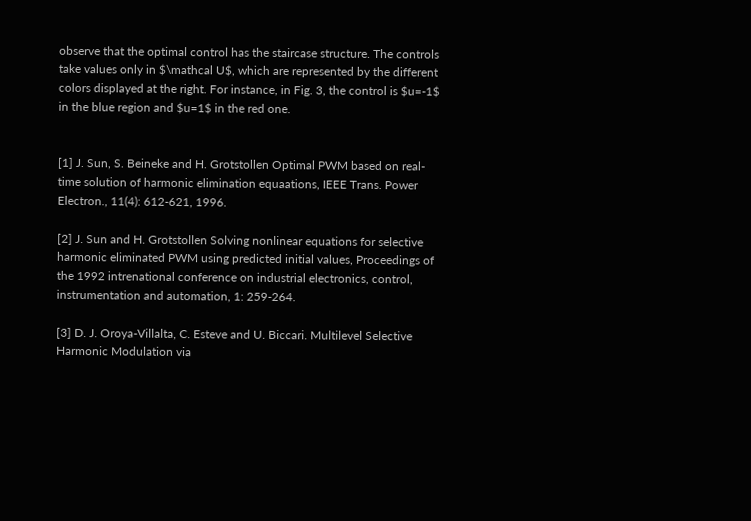observe that the optimal control has the staircase structure. The controls take values only in $\mathcal U$, which are represented by the different colors displayed at the right. For instance, in Fig. 3, the control is $u=-1$ in the blue region and $u=1$ in the red one.


[1] J. Sun, S. Beineke and H. Grotstollen Optimal PWM based on real-time solution of harmonic elimination equaations, IEEE Trans. Power Electron., 11(4): 612-621, 1996.

[2] J. Sun and H. Grotstollen Solving nonlinear equations for selective harmonic eliminated PWM using predicted initial values, Proceedings of the 1992 intrenational conference on industrial electronics, control, instrumentation and automation, 1: 259-264.

[3] D. J. Oroya-Villalta, C. Esteve and U. Biccari. Multilevel Selective Harmonic Modulation via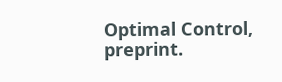Optimal Control, preprint.